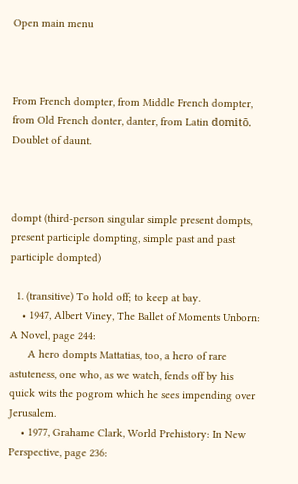Open main menu



From French dompter, from Middle French dompter, from Old French donter, danter, from Latin domitō. Doublet of daunt.



dompt (third-person singular simple present dompts, present participle dompting, simple past and past participle dompted)

  1. (transitive) To hold off; to keep at bay.
    • 1947, Albert Viney, The Ballet of Moments Unborn: A Novel, page 244:
      A hero dompts Mattatias, too, a hero of rare astuteness, one who, as we watch, fends off by his quick wits the pogrom which he sees impending over Jerusalem.
    • 1977, Grahame Clark, World Prehistory: In New Perspective, page 236: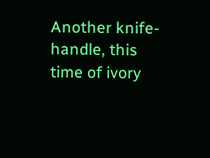Another knife-handle, this time of ivory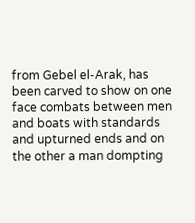from Gebel el-Arak, has been carved to show on one face combats between men and boats with standards and upturned ends and on the other a man dompting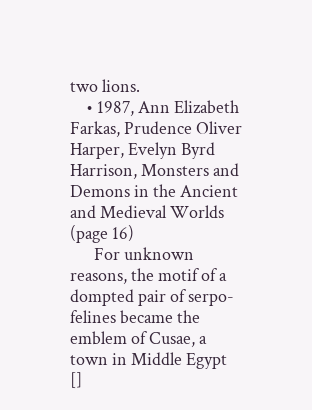two lions.
    • 1987, Ann Elizabeth Farkas, Prudence Oliver Harper, Evelyn Byrd Harrison, Monsters and Demons in the Ancient and Medieval Worlds (page 16)
      For unknown reasons, the motif of a dompted pair of serpo-felines became the emblem of Cusae, a town in Middle Egypt []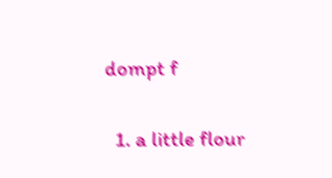dompt f

  1. a little flour